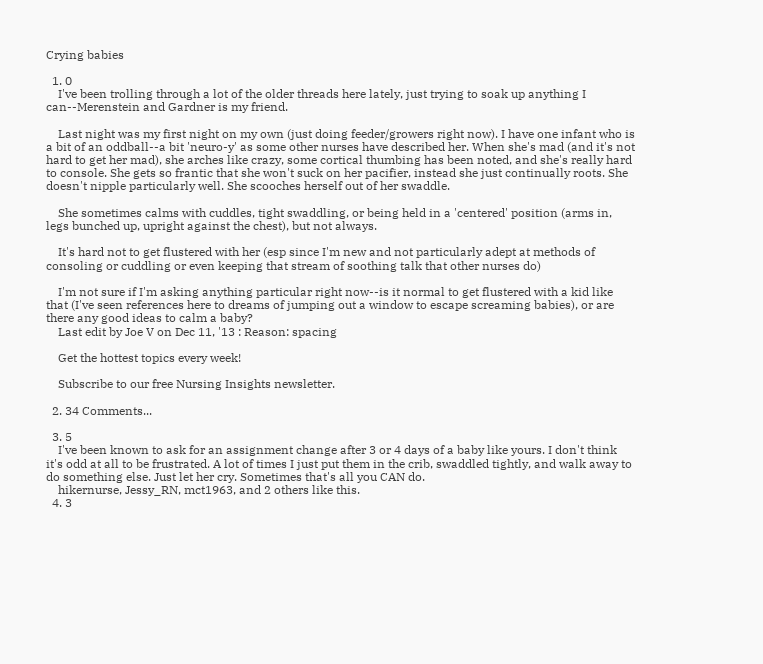Crying babies

  1. 0
    I've been trolling through a lot of the older threads here lately, just trying to soak up anything I can--Merenstein and Gardner is my friend.

    Last night was my first night on my own (just doing feeder/growers right now). I have one infant who is a bit of an oddball--a bit 'neuro-y' as some other nurses have described her. When she's mad (and it's not hard to get her mad), she arches like crazy, some cortical thumbing has been noted, and she's really hard to console. She gets so frantic that she won't suck on her pacifier, instead she just continually roots. She doesn't nipple particularly well. She scooches herself out of her swaddle.

    She sometimes calms with cuddles, tight swaddling, or being held in a 'centered' position (arms in, legs bunched up, upright against the chest), but not always.

    It's hard not to get flustered with her (esp since I'm new and not particularly adept at methods of consoling or cuddling or even keeping that stream of soothing talk that other nurses do)

    I'm not sure if I'm asking anything particular right now--is it normal to get flustered with a kid like that (I've seen references here to dreams of jumping out a window to escape screaming babies), or are there any good ideas to calm a baby?
    Last edit by Joe V on Dec 11, '13 : Reason: spacing

    Get the hottest topics every week!

    Subscribe to our free Nursing Insights newsletter.

  2. 34 Comments...

  3. 5
    I've been known to ask for an assignment change after 3 or 4 days of a baby like yours. I don't think it's odd at all to be frustrated. A lot of times I just put them in the crib, swaddled tightly, and walk away to do something else. Just let her cry. Sometimes that's all you CAN do.
    hikernurse, Jessy_RN, mct1963, and 2 others like this.
  4. 3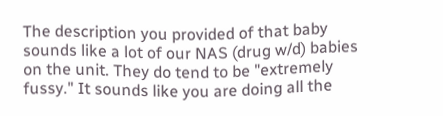The description you provided of that baby sounds like a lot of our NAS (drug w/d) babies on the unit. They do tend to be "extremely fussy." It sounds like you are doing all the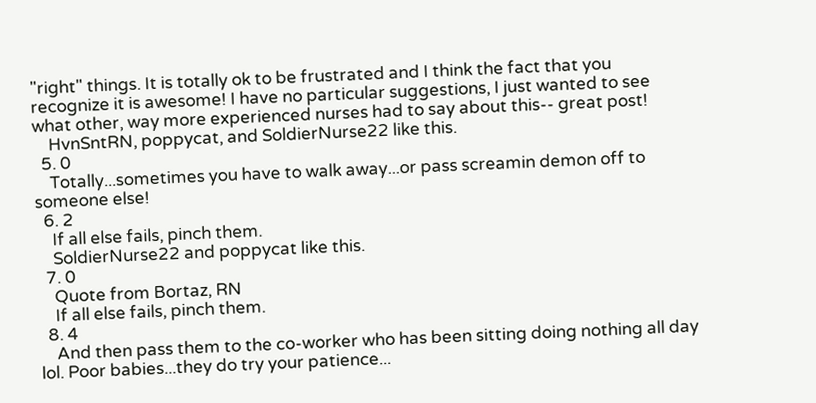"right" things. It is totally ok to be frustrated and I think the fact that you recognize it is awesome! I have no particular suggestions, I just wanted to see what other, way more experienced nurses had to say about this-- great post!
    HvnSntRN, poppycat, and SoldierNurse22 like this.
  5. 0
    Totally...sometimes you have to walk away...or pass screamin demon off to someone else!
  6. 2
    If all else fails, pinch them.
    SoldierNurse22 and poppycat like this.
  7. 0
    Quote from Bortaz, RN
    If all else fails, pinch them.
  8. 4
    And then pass them to the co-worker who has been sitting doing nothing all day lol. Poor babies...they do try your patience...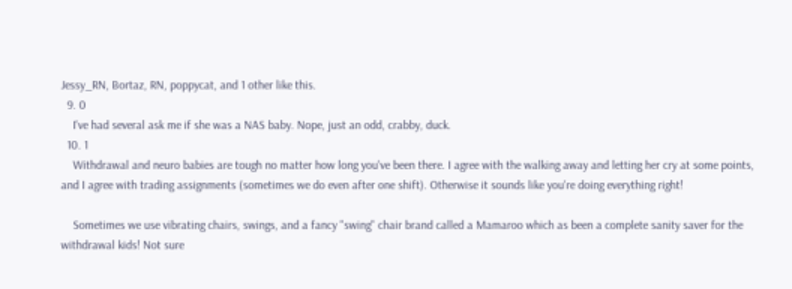Jessy_RN, Bortaz, RN, poppycat, and 1 other like this.
  9. 0
    I've had several ask me if she was a NAS baby. Nope, just an odd, crabby, duck.
  10. 1
    Withdrawal and neuro babies are tough no matter how long you've been there. I agree with the walking away and letting her cry at some points, and I agree with trading assignments (sometimes we do even after one shift). Otherwise it sounds like you're doing everything right!

    Sometimes we use vibrating chairs, swings, and a fancy "swing" chair brand called a Mamaroo which as been a complete sanity saver for the withdrawal kids! Not sure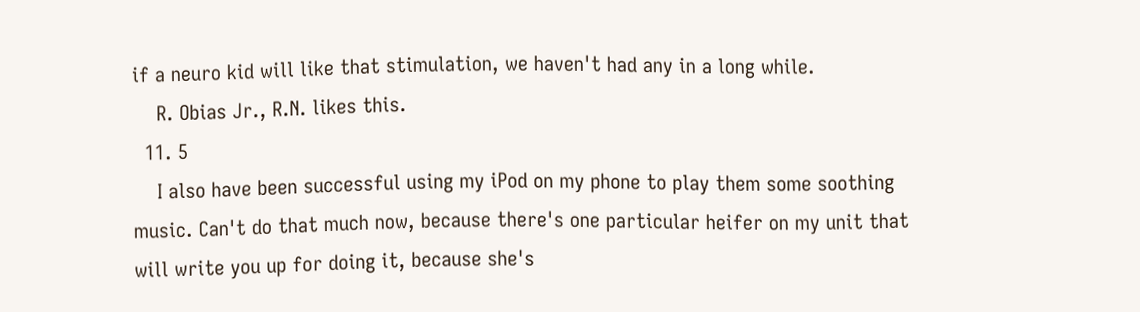if a neuro kid will like that stimulation, we haven't had any in a long while.
    R. Obias Jr., R.N. likes this.
  11. 5
    I also have been successful using my iPod on my phone to play them some soothing music. Can't do that much now, because there's one particular heifer on my unit that will write you up for doing it, because she's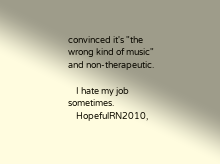convinced it's "the wrong kind of music" and non-therapeutic.

    I hate my job sometimes.
    HopefulRN2010,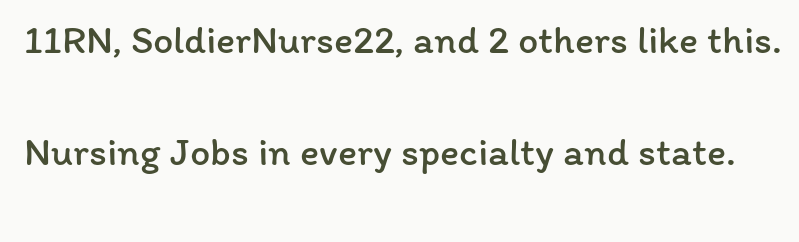11RN, SoldierNurse22, and 2 others like this.

Nursing Jobs in every specialty and state.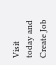Visit today and Create Job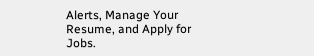Alerts, Manage Your Resume, and Apply for Jobs.